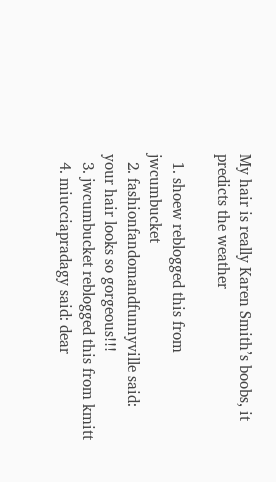My hair is really Karen Smith’s boobs, it predicts the weather

  1. shoew reblogged this from jwcumbucket
  2. fashionfandomandfunnyville said: your hair looks so gorgeous!!!
  3. jwcumbucket reblogged this from kmitt
  4. miucciapradagy said: dear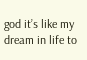god it’s like my dream in life to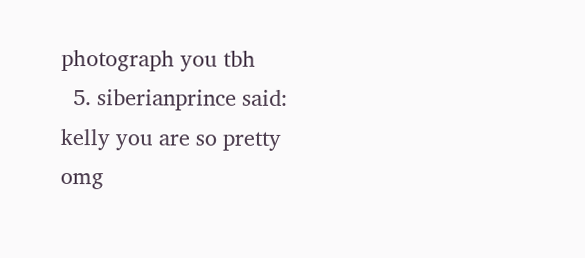photograph you tbh
  5. siberianprince said: kelly you are so pretty omg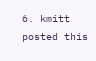6. kmitt posted this